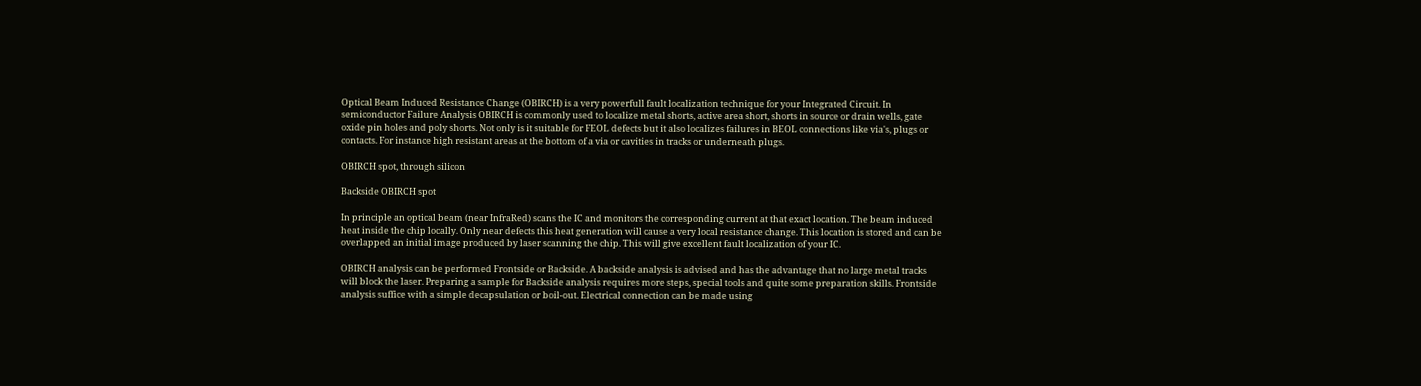Optical Beam Induced Resistance Change (OBIRCH) is a very powerfull fault localization technique for your Integrated Circuit. In semiconductor Failure Analysis OBIRCH is commonly used to localize metal shorts, active area short, shorts in source or drain wells, gate oxide pin holes and poly shorts. Not only is it suitable for FEOL defects but it also localizes failures in BEOL connections like via's, plugs or contacts. For instance high resistant areas at the bottom of a via or cavities in tracks or underneath plugs.

OBIRCH spot, through silicon

Backside OBIRCH spot

In principle an optical beam (near InfraRed) scans the IC and monitors the corresponding current at that exact location. The beam induced heat inside the chip locally. Only near defects this heat generation will cause a very local resistance change. This location is stored and can be overlapped an initial image produced by laser scanning the chip. This will give excellent fault localization of your IC.

OBIRCH analysis can be performed Frontside or Backside. A backside analysis is advised and has the advantage that no large metal tracks will block the laser. Preparing a sample for Backside analysis requires more steps, special tools and quite some preparation skills. Frontside analysis suffice with a simple decapsulation or boil-out. Electrical connection can be made using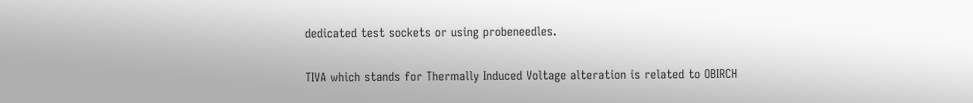dedicated test sockets or using probeneedles.

TIVA which stands for Thermally Induced Voltage alteration is related to OBIRCH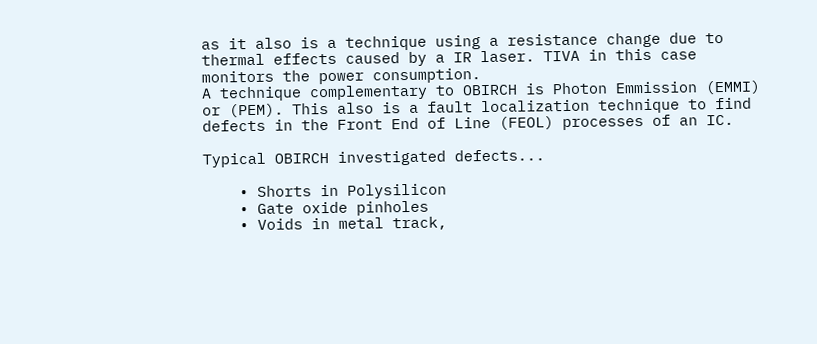as it also is a technique using a resistance change due to thermal effects caused by a IR laser. TIVA in this case monitors the power consumption.
A technique complementary to OBIRCH is Photon Emmission (EMMI) or (PEM). This also is a fault localization technique to find defects in the Front End of Line (FEOL) processes of an IC.

Typical OBIRCH investigated defects...

    • Shorts in Polysilicon
    • Gate oxide pinholes
    • Voids in metal track,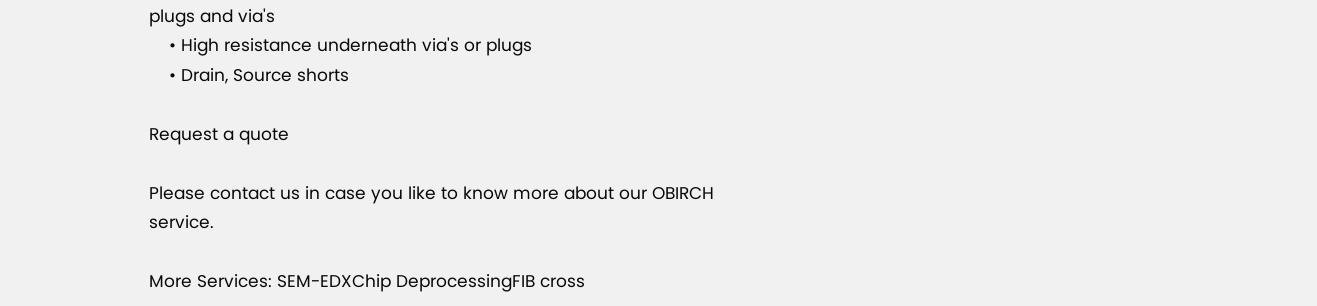plugs and via's
    • High resistance underneath via's or plugs
    • Drain, Source shorts

Request a quote

Please contact us in case you like to know more about our OBIRCH service.

More Services: SEM-EDXChip DeprocessingFIB cross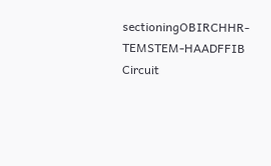sectioningOBIRCHHR-TEMSTEM-HAADFFIB Circuit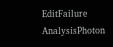EditFailure AnalysisPhoton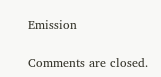Emission

Comments are closed.